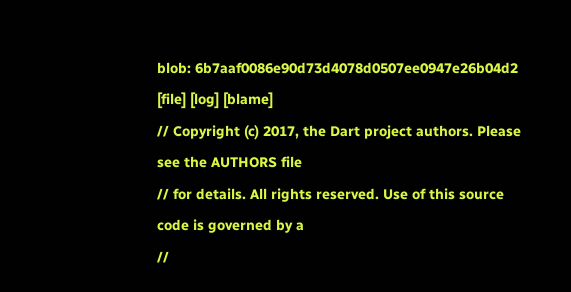blob: 6b7aaf0086e90d73d4078d0507ee0947e26b04d2 [file] [log] [blame]
// Copyright (c) 2017, the Dart project authors. Please see the AUTHORS file
// for details. All rights reserved. Use of this source code is governed by a
//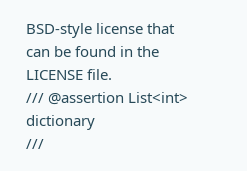BSD-style license that can be found in the LICENSE file.
/// @assertion List<int> dictionary
///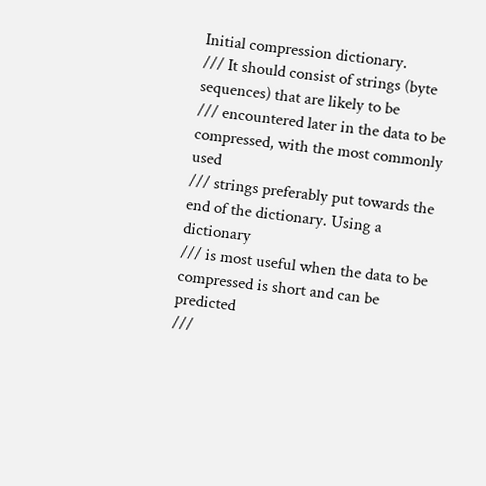Initial compression dictionary.
/// It should consist of strings (byte sequences) that are likely to be
/// encountered later in the data to be compressed, with the most commonly used
/// strings preferably put towards the end of the dictionary. Using a dictionary
/// is most useful when the data to be compressed is short and can be predicted
///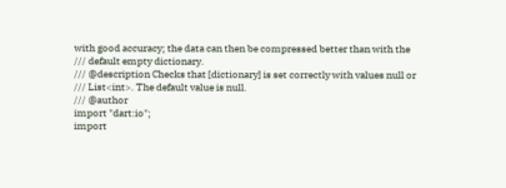with good accuracy; the data can then be compressed better than with the
/// default empty dictionary.
/// @description Checks that [dictionary] is set correctly with values null or
/// List<int>. The default value is null.
/// @author
import "dart:io";
import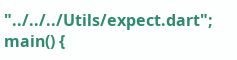"../../../Utils/expect.dart";
main() {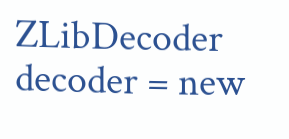ZLibDecoder decoder = new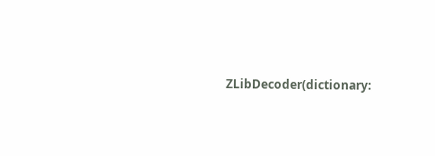ZLibDecoder(dictionary: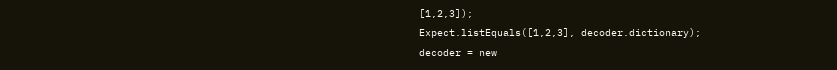[1,2,3]);
Expect.listEquals([1,2,3], decoder.dictionary);
decoder = new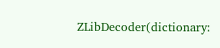ZLibDecoder(dictionary: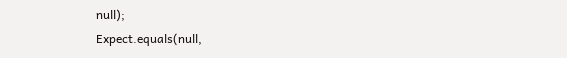null);
Expect.equals(null,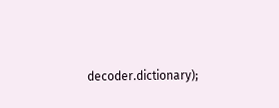decoder.dictionary);